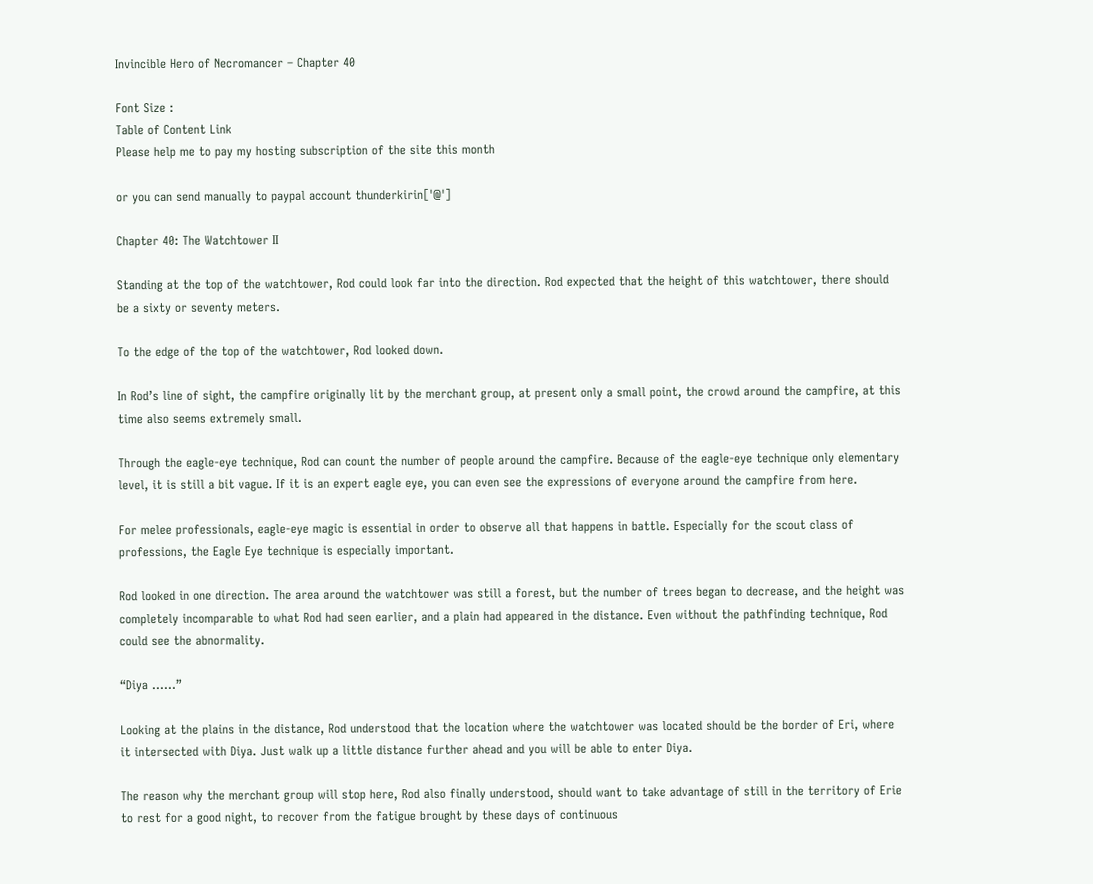Invincible Hero of Necromancer – Chapter 40

Font Size :
Table of Content Link
Please help me to pay my hosting subscription of the site this month

or you can send manually to paypal account thunderkirin['@']

Chapter 40: The Watchtower II

Standing at the top of the watchtower, Rod could look far into the direction. Rod expected that the height of this watchtower, there should be a sixty or seventy meters.

To the edge of the top of the watchtower, Rod looked down.

In Rod’s line of sight, the campfire originally lit by the merchant group, at present only a small point, the crowd around the campfire, at this time also seems extremely small.

Through the eagle-eye technique, Rod can count the number of people around the campfire. Because of the eagle-eye technique only elementary level, it is still a bit vague. If it is an expert eagle eye, you can even see the expressions of everyone around the campfire from here.

For melee professionals, eagle-eye magic is essential in order to observe all that happens in battle. Especially for the scout class of professions, the Eagle Eye technique is especially important.

Rod looked in one direction. The area around the watchtower was still a forest, but the number of trees began to decrease, and the height was completely incomparable to what Rod had seen earlier, and a plain had appeared in the distance. Even without the pathfinding technique, Rod could see the abnormality.

“Diya ……”

Looking at the plains in the distance, Rod understood that the location where the watchtower was located should be the border of Eri, where it intersected with Diya. Just walk up a little distance further ahead and you will be able to enter Diya.

The reason why the merchant group will stop here, Rod also finally understood, should want to take advantage of still in the territory of Erie to rest for a good night, to recover from the fatigue brought by these days of continuous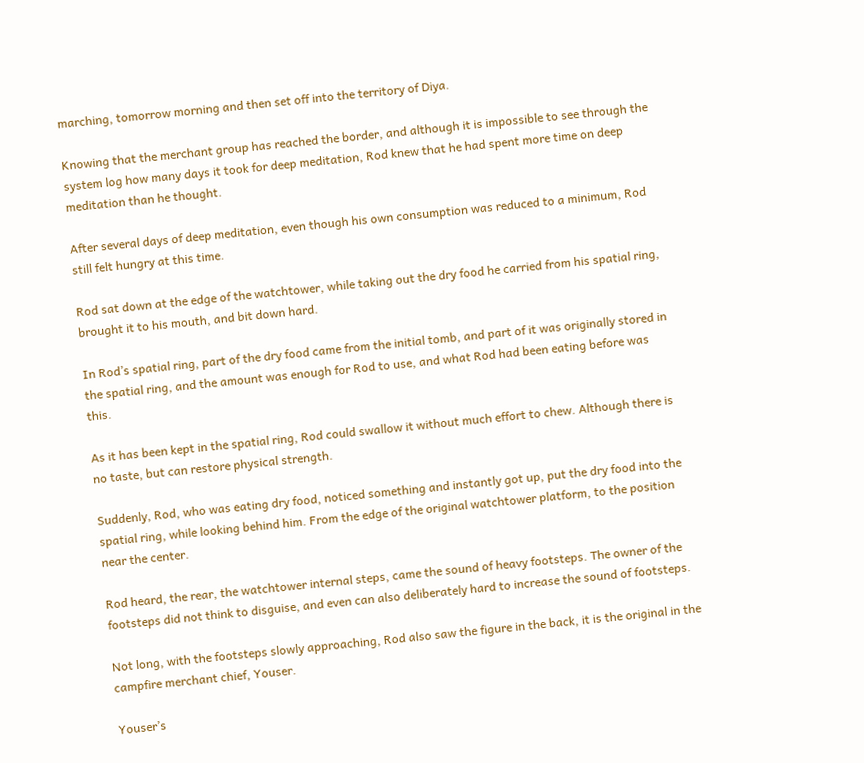marching, tomorrow morning and then set off into the territory of Diya.

Knowing that the merchant group has reached the border, and although it is impossible to see through the system log how many days it took for deep meditation, Rod knew that he had spent more time on deep meditation than he thought.

After several days of deep meditation, even though his own consumption was reduced to a minimum, Rod still felt hungry at this time.

Rod sat down at the edge of the watchtower, while taking out the dry food he carried from his spatial ring, brought it to his mouth, and bit down hard.

In Rod’s spatial ring, part of the dry food came from the initial tomb, and part of it was originally stored in the spatial ring, and the amount was enough for Rod to use, and what Rod had been eating before was this.

As it has been kept in the spatial ring, Rod could swallow it without much effort to chew. Although there is no taste, but can restore physical strength.

Suddenly, Rod, who was eating dry food, noticed something and instantly got up, put the dry food into the spatial ring, while looking behind him. From the edge of the original watchtower platform, to the position near the center.

Rod heard, the rear, the watchtower internal steps, came the sound of heavy footsteps. The owner of the footsteps did not think to disguise, and even can also deliberately hard to increase the sound of footsteps.

Not long, with the footsteps slowly approaching, Rod also saw the figure in the back, it is the original in the campfire merchant chief, Youser.

Youser’s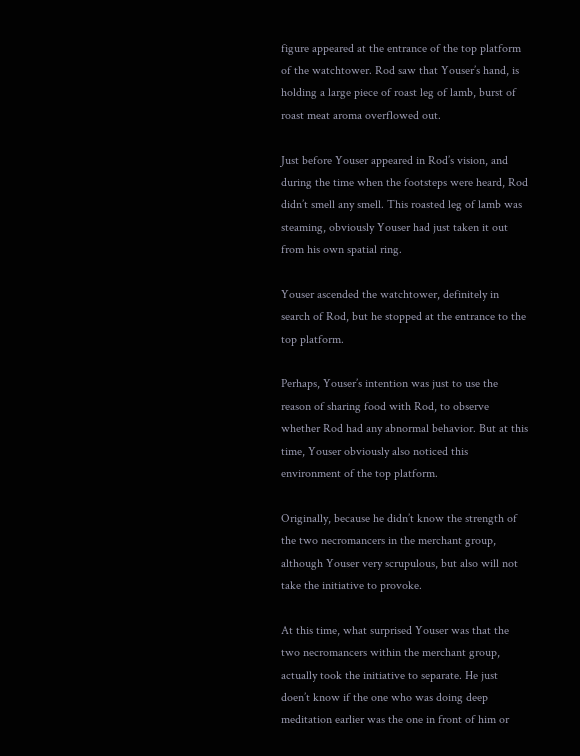figure appeared at the entrance of the top platform of the watchtower. Rod saw that Youser’s hand, is holding a large piece of roast leg of lamb, burst of roast meat aroma overflowed out.

Just before Youser appeared in Rod’s vision, and during the time when the footsteps were heard, Rod didn’t smell any smell. This roasted leg of lamb was steaming, obviously Youser had just taken it out from his own spatial ring.

Youser ascended the watchtower, definitely in search of Rod, but he stopped at the entrance to the top platform.

Perhaps, Youser’s intention was just to use the reason of sharing food with Rod, to observe whether Rod had any abnormal behavior. But at this time, Youser obviously also noticed this environment of the top platform.

Originally, because he didn’t know the strength of the two necromancers in the merchant group, although Youser very scrupulous, but also will not take the initiative to provoke.

At this time, what surprised Youser was that the two necromancers within the merchant group, actually took the initiative to separate. He just doen’t know if the one who was doing deep meditation earlier was the one in front of him or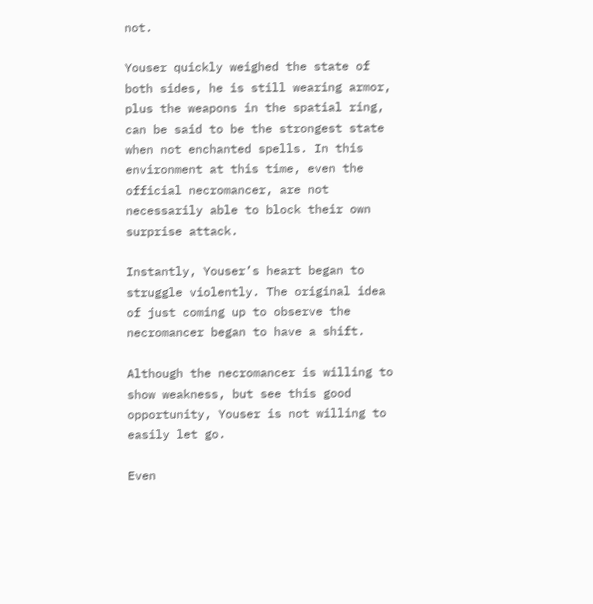not.

Youser quickly weighed the state of both sides, he is still wearing armor, plus the weapons in the spatial ring, can be said to be the strongest state when not enchanted spells. In this environment at this time, even the official necromancer, are not necessarily able to block their own surprise attack.

Instantly, Youser’s heart began to struggle violently. The original idea of just coming up to observe the necromancer began to have a shift.

Although the necromancer is willing to show weakness, but see this good opportunity, Youser is not willing to easily let go.

Even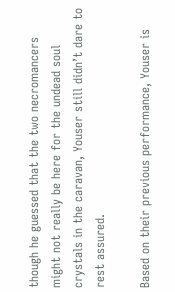though he guessed that the two necromancers might not really be here for the undead soul crystals in the caravan, Youser still didn’t dare to rest assured.

Based on their previous performance, Youser is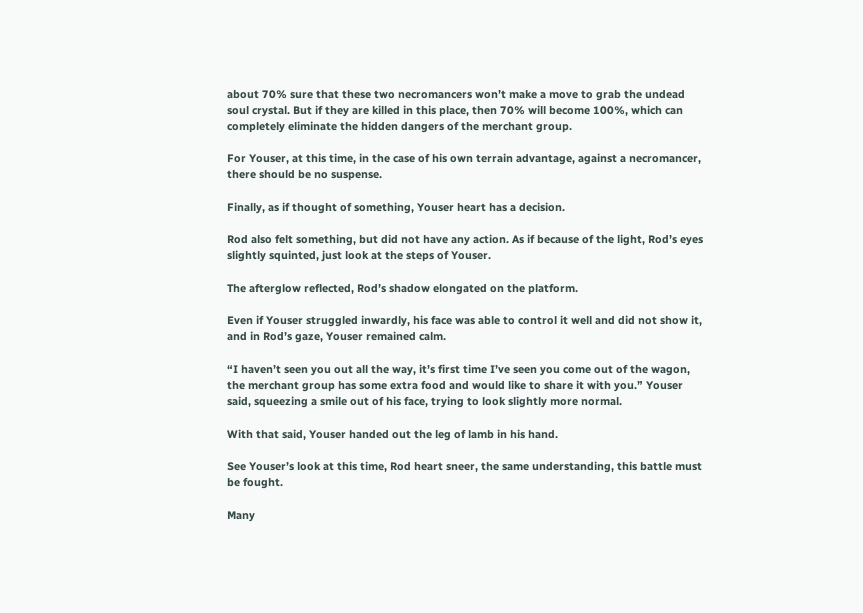about 70% sure that these two necromancers won’t make a move to grab the undead soul crystal. But if they are killed in this place, then 70% will become 100%, which can completely eliminate the hidden dangers of the merchant group.

For Youser, at this time, in the case of his own terrain advantage, against a necromancer, there should be no suspense.

Finally, as if thought of something, Youser heart has a decision.

Rod also felt something, but did not have any action. As if because of the light, Rod’s eyes slightly squinted, just look at the steps of Youser.

The afterglow reflected, Rod’s shadow elongated on the platform.

Even if Youser struggled inwardly, his face was able to control it well and did not show it, and in Rod’s gaze, Youser remained calm.

“I haven’t seen you out all the way, it’s first time I’ve seen you come out of the wagon, the merchant group has some extra food and would like to share it with you.” Youser said, squeezing a smile out of his face, trying to look slightly more normal.

With that said, Youser handed out the leg of lamb in his hand.

See Youser’s look at this time, Rod heart sneer, the same understanding, this battle must be fought.

Many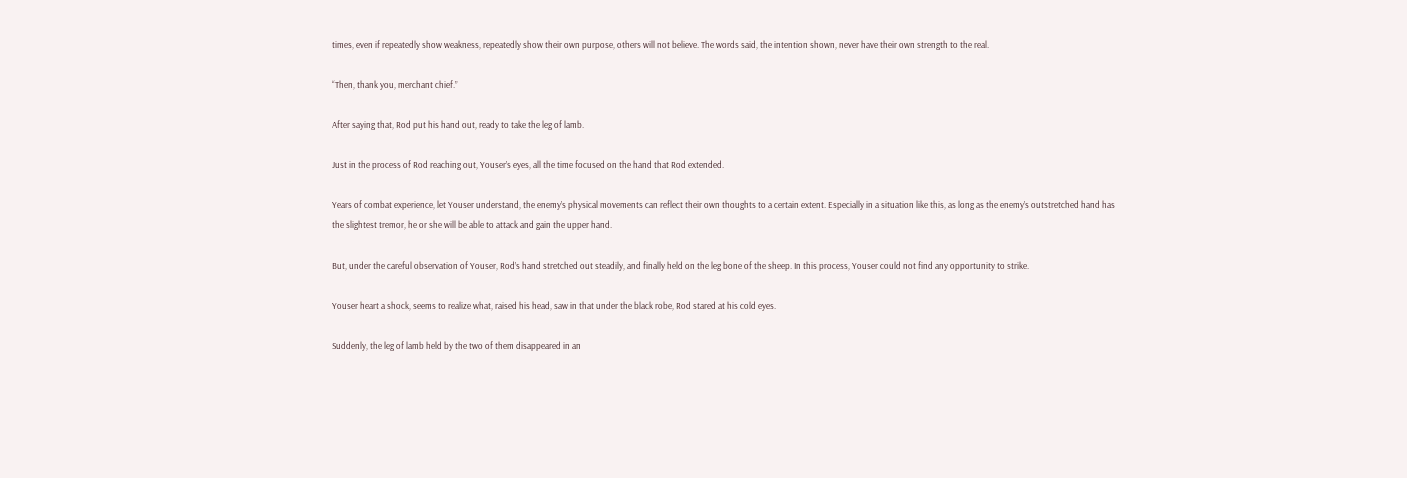times, even if repeatedly show weakness, repeatedly show their own purpose, others will not believe. The words said, the intention shown, never have their own strength to the real.

“Then, thank you, merchant chief.”

After saying that, Rod put his hand out, ready to take the leg of lamb.

Just in the process of Rod reaching out, Youser’s eyes, all the time focused on the hand that Rod extended.

Years of combat experience, let Youser understand, the enemy’s physical movements can reflect their own thoughts to a certain extent. Especially in a situation like this, as long as the enemy’s outstretched hand has the slightest tremor, he or she will be able to attack and gain the upper hand.

But, under the careful observation of Youser, Rod’s hand stretched out steadily, and finally held on the leg bone of the sheep. In this process, Youser could not find any opportunity to strike.

Youser heart a shock, seems to realize what, raised his head, saw in that under the black robe, Rod stared at his cold eyes.

Suddenly, the leg of lamb held by the two of them disappeared in an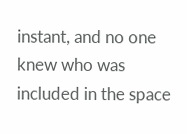instant, and no one knew who was included in the space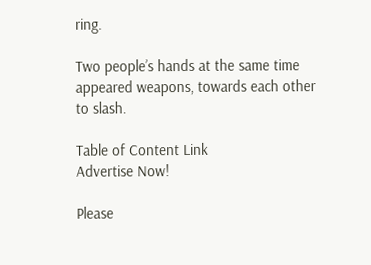ring.

Two people’s hands at the same time appeared weapons, towards each other to slash.

Table of Content Link
Advertise Now!

Please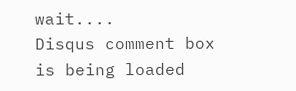wait....
Disqus comment box is being loaded